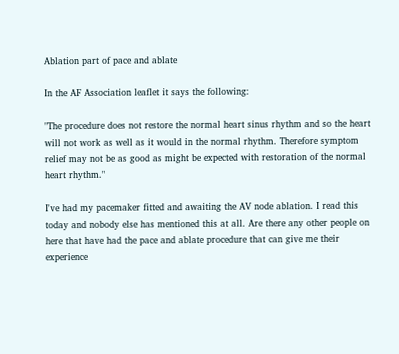Ablation part of pace and ablate

In the AF Association leaflet it says the following:

"The procedure does not restore the normal heart sinus rhythm and so the heart will not work as well as it would in the normal rhythm. Therefore symptom relief may not be as good as might be expected with restoration of the normal heart rhythm."

I've had my pacemaker fitted and awaiting the AV node ablation. I read this today and nobody else has mentioned this at all. Are there any other people on here that have had the pace and ablate procedure that can give me their experience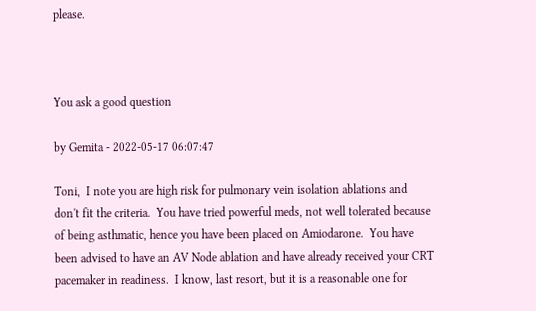please.



You ask a good question

by Gemita - 2022-05-17 06:07:47

Toni,  I note you are high risk for pulmonary vein isolation ablations and don't fit the criteria.  You have tried powerful meds, not well tolerated because of being asthmatic, hence you have been placed on Amiodarone.  You have been advised to have an AV Node ablation and have already received your CRT pacemaker in readiness.  I know, last resort, but it is a reasonable one for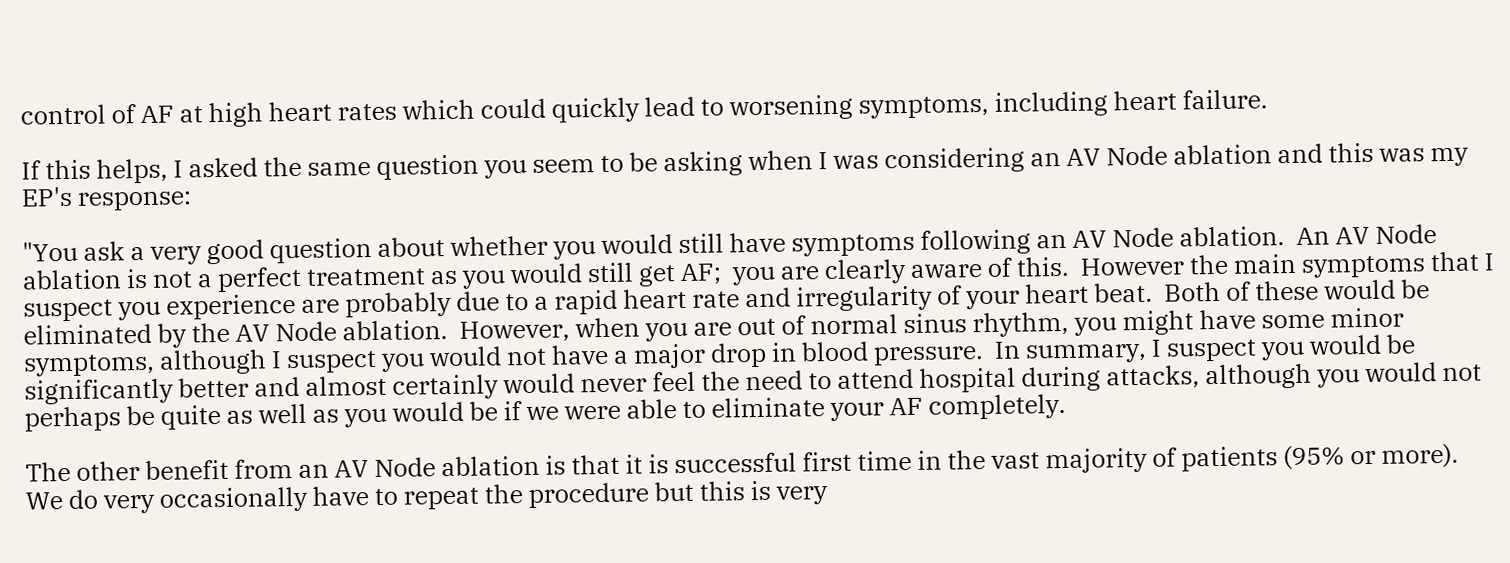control of AF at high heart rates which could quickly lead to worsening symptoms, including heart failure.

If this helps, I asked the same question you seem to be asking when I was considering an AV Node ablation and this was my EP's response:

"You ask a very good question about whether you would still have symptoms following an AV Node ablation.  An AV Node ablation is not a perfect treatment as you would still get AF;  you are clearly aware of this.  However the main symptoms that I suspect you experience are probably due to a rapid heart rate and irregularity of your heart beat.  Both of these would be eliminated by the AV Node ablation.  However, when you are out of normal sinus rhythm, you might have some minor symptoms, although I suspect you would not have a major drop in blood pressure.  In summary, I suspect you would be significantly better and almost certainly would never feel the need to attend hospital during attacks, although you would not perhaps be quite as well as you would be if we were able to eliminate your AF completely.

The other benefit from an AV Node ablation is that it is successful first time in the vast majority of patients (95% or more).  We do very occasionally have to repeat the procedure but this is very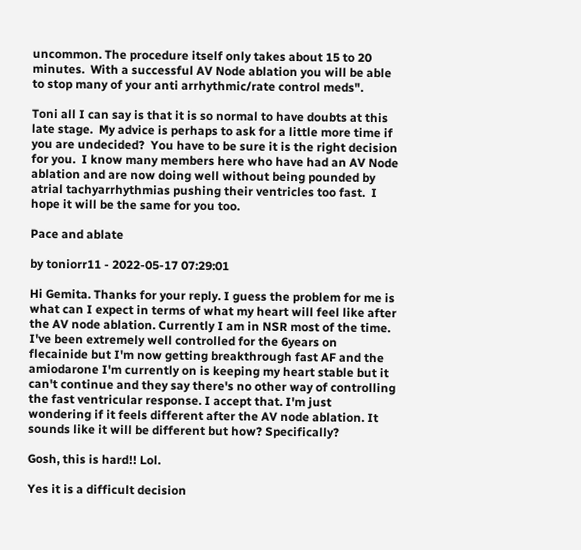uncommon. The procedure itself only takes about 15 to 20 minutes.  With a successful AV Node ablation you will be able to stop many of your anti arrhythmic/rate control meds".

Toni all I can say is that it is so normal to have doubts at this late stage.  My advice is perhaps to ask for a little more time if you are undecided?  You have to be sure it is the right decision for you.  I know many members here who have had an AV Node ablation and are now doing well without being pounded by atrial tachyarrhythmias pushing their ventricles too fast.  I hope it will be the same for you too.

Pace and ablate

by toniorr11 - 2022-05-17 07:29:01

Hi Gemita. Thanks for your reply. I guess the problem for me is what can I expect in terms of what my heart will feel like after the AV node ablation. Currently I am in NSR most of the time. I've been extremely well controlled for the 6years on flecainide but I'm now getting breakthrough fast AF and the amiodarone I'm currently on is keeping my heart stable but it can't continue and they say there's no other way of controlling the fast ventricular response. I accept that. I'm just wondering if it feels different after the AV node ablation. It sounds like it will be different but how? Specifically?

Gosh, this is hard!! Lol.

Yes it is a difficult decision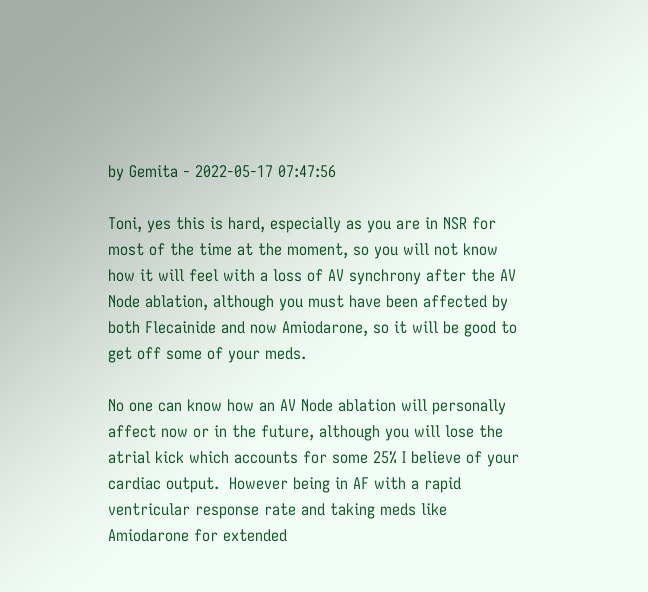by Gemita - 2022-05-17 07:47:56

Toni, yes this is hard, especially as you are in NSR for most of the time at the moment, so you will not know how it will feel with a loss of AV synchrony after the AV Node ablation, although you must have been affected by both Flecainide and now Amiodarone, so it will be good to get off some of your meds.

No one can know how an AV Node ablation will personally affect now or in the future, although you will lose the atrial kick which accounts for some 25% I believe of your cardiac output.  However being in AF with a rapid ventricular response rate and taking meds like Amiodarone for extended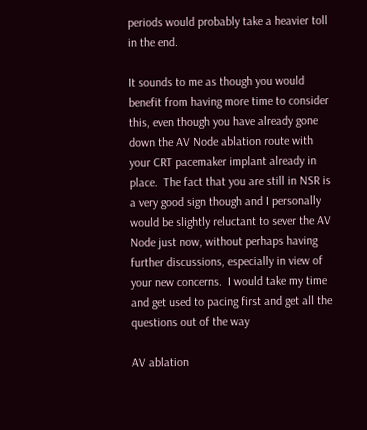periods would probably take a heavier toll in the end.

It sounds to me as though you would benefit from having more time to consider this, even though you have already gone down the AV Node ablation route with your CRT pacemaker implant already in place.  The fact that you are still in NSR is a very good sign though and I personally would be slightly reluctant to sever the AV Node just now, without perhaps having further discussions, especially in view of your new concerns.  I would take my time and get used to pacing first and get all the questions out of the way

AV ablation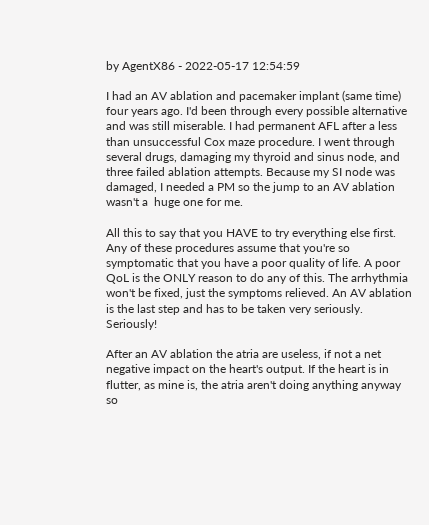by AgentX86 - 2022-05-17 12:54:59

I had an AV ablation and pacemaker implant (same time) four years ago. I'd been through every possible alternative and was still miserable. I had permanent AFL after a less than unsuccessful Cox maze procedure. I went through several drugs, damaging my thyroid and sinus node, and three failed ablation attempts. Because my SI node was damaged, I needed a PM so the jump to an AV ablation wasn't a  huge one for me.

All this to say that you HAVE to try everything else first. Any of these procedures assume that you're so symptomatic that you have a poor quality of life. A poor QoL is the ONLY reason to do any of this. The arrhythmia won't be fixed, just the symptoms relieved. An AV ablation is the last step and has to be taken very seriously.  Seriously!

After an AV ablation the atria are useless, if not a net negative impact on the heart's output. If the heart is in flutter, as mine is, the atria aren't doing anything anyway so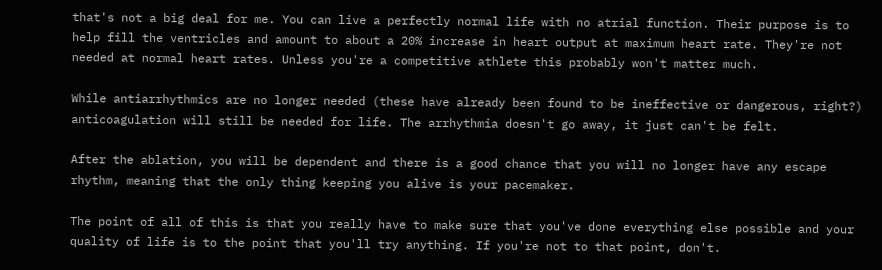that's not a big deal for me. You can live a perfectly normal life with no atrial function. Their purpose is to help fill the ventricles and amount to about a 20% increase in heart output at maximum heart rate. They're not needed at normal heart rates. Unless you're a competitive athlete this probably won't matter much.

While antiarrhythmics are no longer needed (these have already been found to be ineffective or dangerous, right?) anticoagulation will still be needed for life. The arrhythmia doesn't go away, it just can't be felt.

After the ablation, you will be dependent and there is a good chance that you will no longer have any escape rhythm, meaning that the only thing keeping you alive is your pacemaker.

The point of all of this is that you really have to make sure that you've done everything else possible and your quality of life is to the point that you'll try anything. If you're not to that point, don't.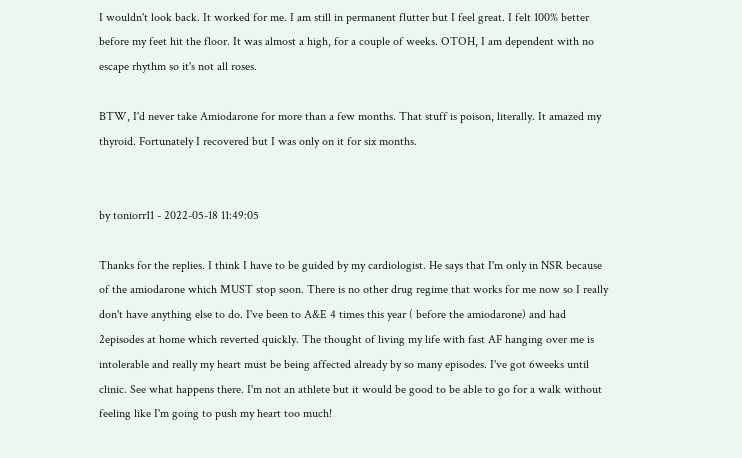I wouldn't look back. It worked for me. I am still in permanent flutter but I feel great. I felt 100% better before my feet hit the floor. It was almost a high, for a couple of weeks. OTOH, I am dependent with no escape rhythm so it's not all roses.

BTW, I'd never take Amiodarone for more than a few months. That stuff is poison, literally. It amazed my thyroid. Fortunately I recovered but I was only on it for six months.


by toniorr11 - 2022-05-18 11:49:05

Thanks for the replies. I think I have to be guided by my cardiologist. He says that I'm only in NSR because of the amiodarone which MUST stop soon. There is no other drug regime that works for me now so I really don't have anything else to do. I've been to A&E 4 times this year ( before the amiodarone) and had 2episodes at home which reverted quickly. The thought of living my life with fast AF hanging over me is intolerable and really my heart must be being affected already by so many episodes. I've got 6weeks until clinic. See what happens there. I'm not an athlete but it would be good to be able to go for a walk without feeling like I'm going to push my heart too much!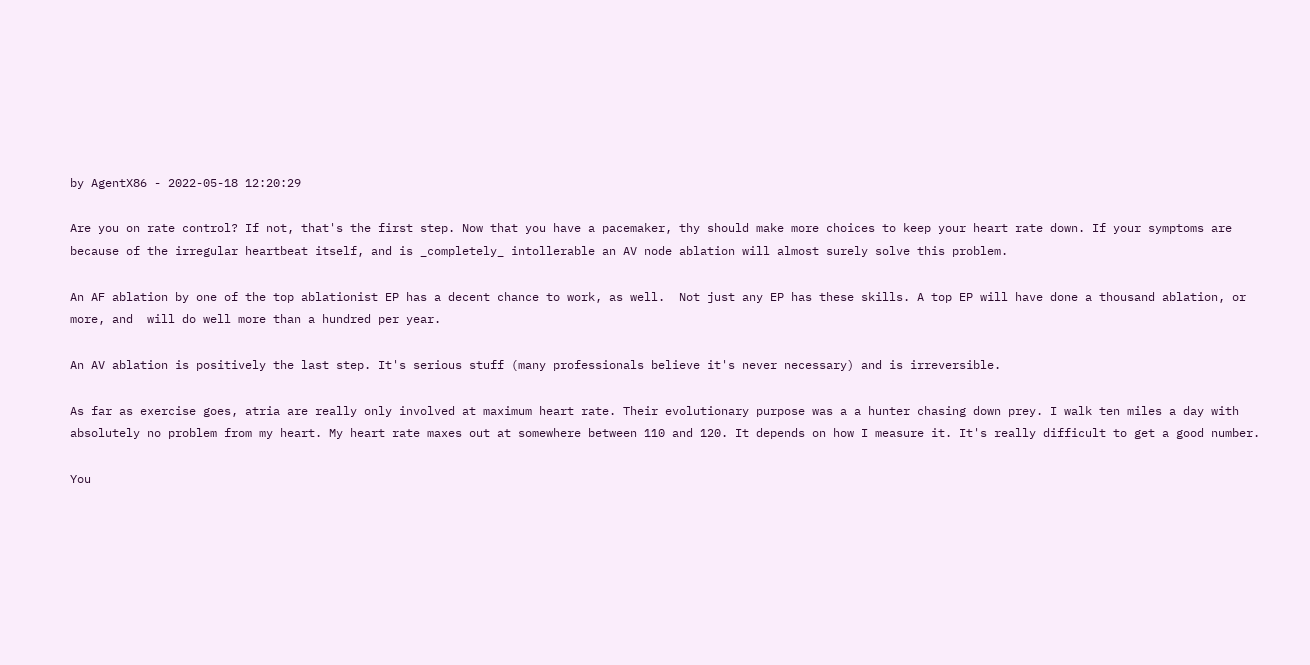by AgentX86 - 2022-05-18 12:20:29

Are you on rate control? If not, that's the first step. Now that you have a pacemaker, thy should make more choices to keep your heart rate down. If your symptoms are because of the irregular heartbeat itself, and is _completely_ intollerable an AV node ablation will almost surely solve this problem.

An AF ablation by one of the top ablationist EP has a decent chance to work, as well.  Not just any EP has these skills. A top EP will have done a thousand ablation, or more, and  will do well more than a hundred per year.

An AV ablation is positively the last step. It's serious stuff (many professionals believe it's never necessary) and is irreversible.

As far as exercise goes, atria are really only involved at maximum heart rate. Their evolutionary purpose was a a hunter chasing down prey. I walk ten miles a day with absolutely no problem from my heart. My heart rate maxes out at somewhere between 110 and 120. It depends on how I measure it. It's really difficult to get a good number.

You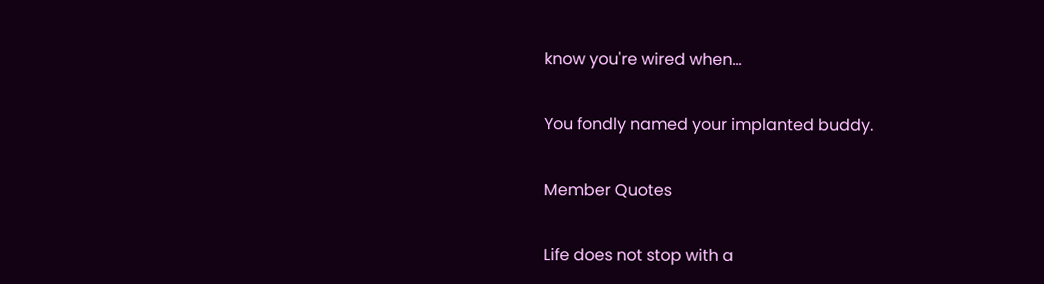know you're wired when...

You fondly named your implanted buddy.

Member Quotes

Life does not stop with a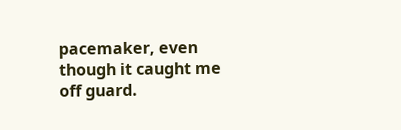pacemaker, even though it caught me off guard.